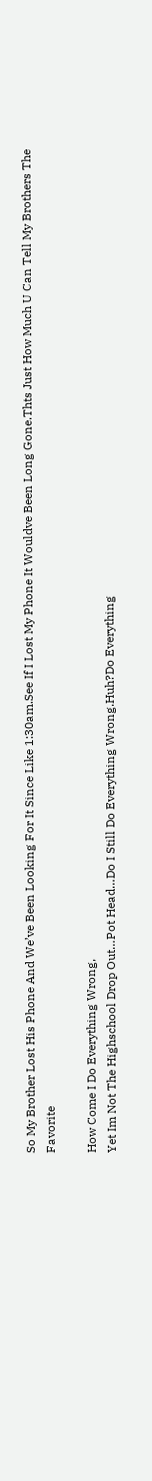So My Brother Lost His Phone And We’ve Been Looking For It Since Like 1:30am.See If I Lost My Phone It Wouldve Been Long Gone.Thts Just How Much U Can Tell My Brothers The Favorite

How Come I Do Everything Wrong,
Yet Im Not The Highschool Drop Out…Pot Head…Do I Still Do Everything Wrong.Huh?Do Everything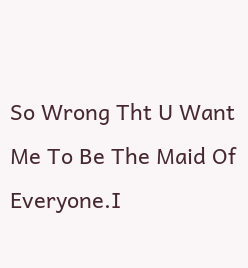So Wrong Tht U Want Me To Be The Maid Of Everyone.I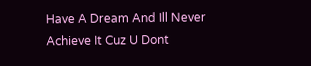Have A Dream And Ill Never Achieve It Cuz U Dont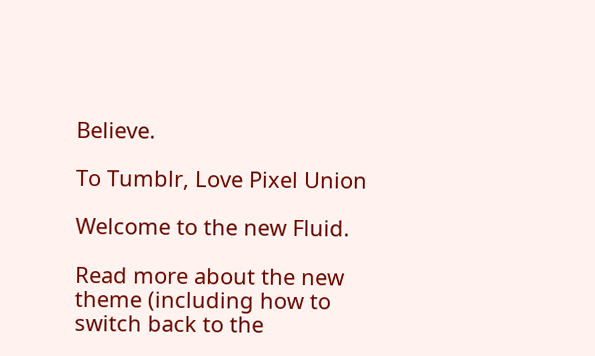Believe.

To Tumblr, Love Pixel Union

Welcome to the new Fluid.

Read more about the new theme (including how to switch back to the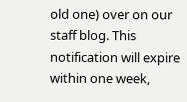old one) over on our staff blog. This notification will expire within one week,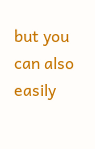but you can also easily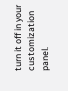turn it off in your customization panel.